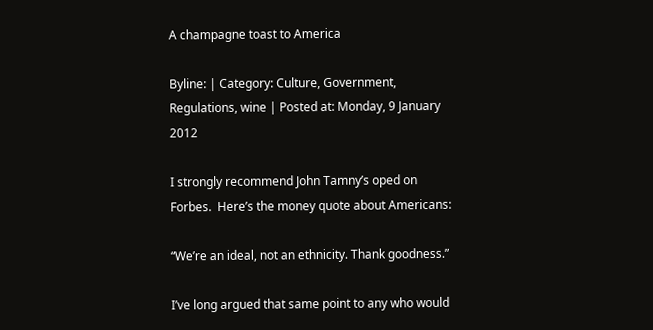A champagne toast to America

Byline: | Category: Culture, Government, Regulations, wine | Posted at: Monday, 9 January 2012

I strongly recommend John Tamny’s oped on Forbes.  Here’s the money quote about Americans:

“We’re an ideal, not an ethnicity. Thank goodness.”

I’ve long argued that same point to any who would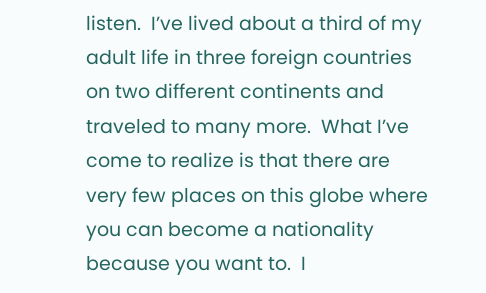listen.  I’ve lived about a third of my adult life in three foreign countries on two different continents and traveled to many more.  What I’ve come to realize is that there are very few places on this globe where you can become a nationality because you want to.  I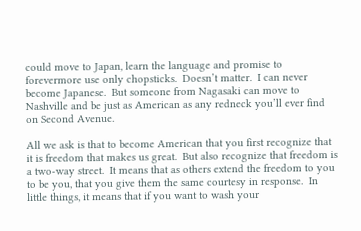could move to Japan, learn the language and promise to forevermore use only chopsticks.  Doesn’t matter.  I can never become Japanese.  But someone from Nagasaki can move to Nashville and be just as American as any redneck you’ll ever find on Second Avenue.

All we ask is that to become American that you first recognize that it is freedom that makes us great.  But also recognize that freedom is a two-way street.  It means that as others extend the freedom to you to be you, that you give them the same courtesy in response.  In little things, it means that if you want to wash your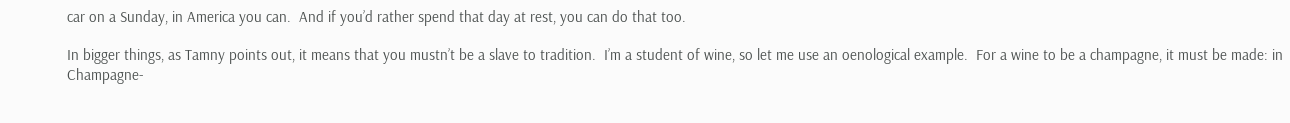car on a Sunday, in America you can.  And if you’d rather spend that day at rest, you can do that too.

In bigger things, as Tamny points out, it means that you mustn’t be a slave to tradition.  I’m a student of wine, so let me use an oenological example.  For a wine to be a champagne, it must be made: in Champagne-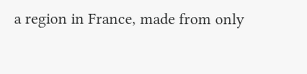a region in France, made from only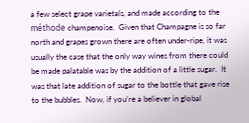a few select grape varietals, and made according to the méthode champenoise.  Given that Champagne is so far north and grapes grown there are often under-ripe, it was usually the case that the only way wines from there could be made palatable was by the addition of a little sugar.  It was that late addition of sugar to the bottle that gave rise to the bubbles.  Now, if you’re a believer in global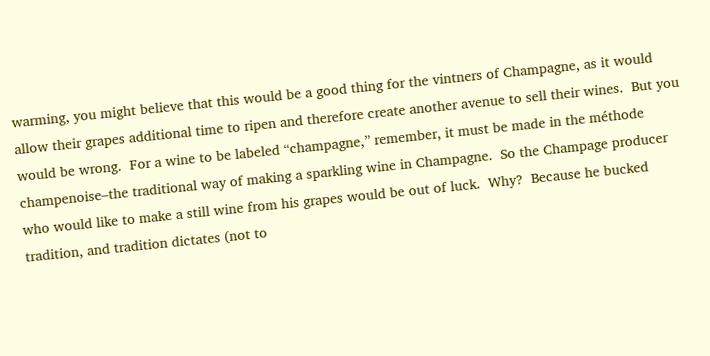warming, you might believe that this would be a good thing for the vintners of Champagne, as it would allow their grapes additional time to ripen and therefore create another avenue to sell their wines.  But you would be wrong.  For a wine to be labeled “champagne,” remember, it must be made in the méthode champenoise–the traditional way of making a sparkling wine in Champagne.  So the Champage producer who would like to make a still wine from his grapes would be out of luck.  Why?  Because he bucked tradition, and tradition dictates (not to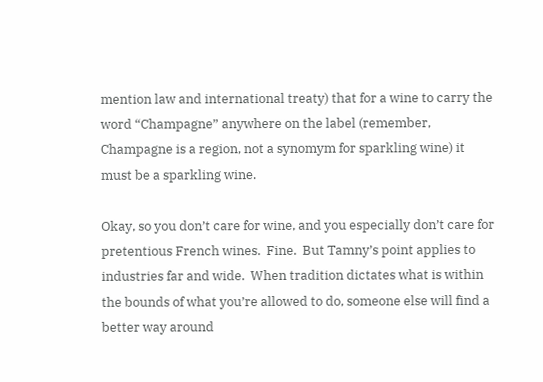mention law and international treaty) that for a wine to carry the word “Champagne” anywhere on the label (remember, Champagne is a region, not a synomym for sparkling wine) it must be a sparkling wine.

Okay, so you don’t care for wine, and you especially don’t care for pretentious French wines.  Fine.  But Tamny’s point applies to industries far and wide.  When tradition dictates what is within the bounds of what you’re allowed to do, someone else will find a better way around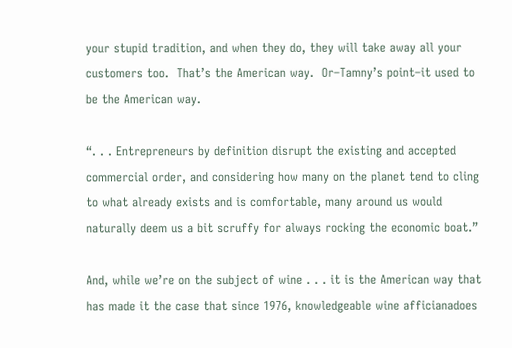your stupid tradition, and when they do, they will take away all your customers too.  That’s the American way.  Or–Tamny’s point–it used to be the American way.

“. . . Entrepreneurs by definition disrupt the existing and accepted commercial order, and considering how many on the planet tend to cling to what already exists and is comfortable, many around us would naturally deem us a bit scruffy for always rocking the economic boat.”

And, while we’re on the subject of wine . . . it is the American way that has made it the case that since 1976, knowledgeable wine afficianadoes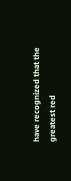have recognized that the greatest red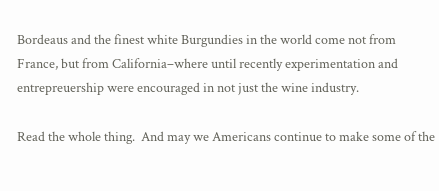Bordeaus and the finest white Burgundies in the world come not from France, but from California–where until recently experimentation and entrepreuership were encouraged in not just the wine industry.

Read the whole thing.  And may we Americans continue to make some of the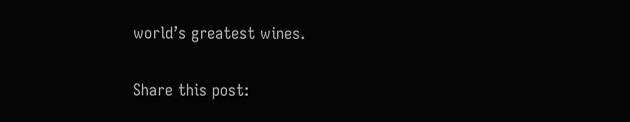world’s greatest wines.

Share this post: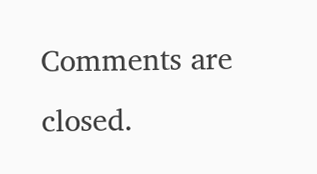Comments are closed.